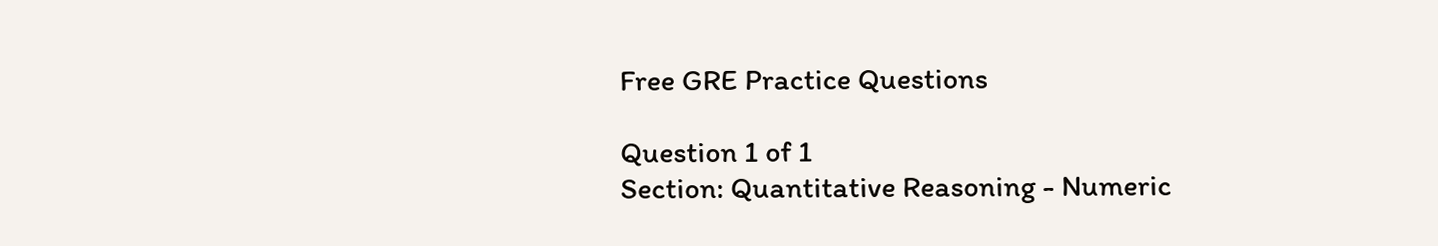Free GRE Practice Questions

Question 1 of 1
Section: Quantitative Reasoning - Numeric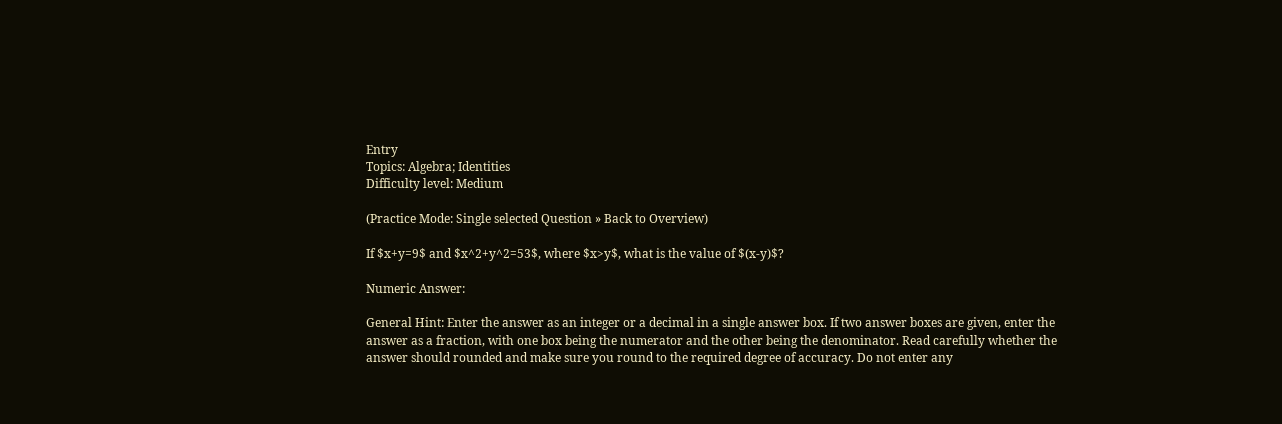Entry
Topics: Algebra; Identities
Difficulty level: Medium

(Practice Mode: Single selected Question » Back to Overview)

If $x+y=9$ and $x^2+y^2=53$, where $x>y$, what is the value of $(x-y)$?

Numeric Answer:

General Hint: Enter the answer as an integer or a decimal in a single answer box. If two answer boxes are given, enter the answer as a fraction, with one box being the numerator and the other being the denominator. Read carefully whether the answer should rounded and make sure you round to the required degree of accuracy. Do not enter any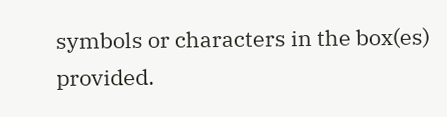symbols or characters in the box(es) provided.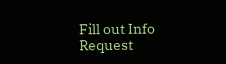Fill out Info Request